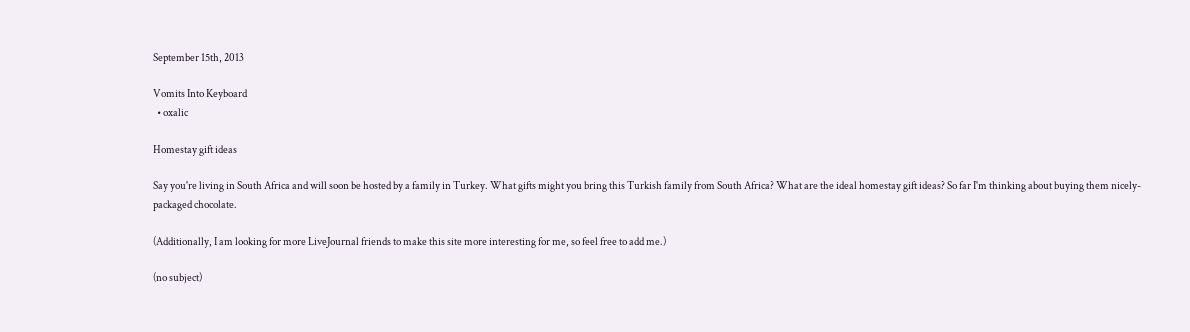September 15th, 2013

Vomits Into Keyboard
  • oxalic

Homestay gift ideas

Say you're living in South Africa and will soon be hosted by a family in Turkey. What gifts might you bring this Turkish family from South Africa? What are the ideal homestay gift ideas? So far I'm thinking about buying them nicely-packaged chocolate.

(Additionally, I am looking for more LiveJournal friends to make this site more interesting for me, so feel free to add me.)

(no subject)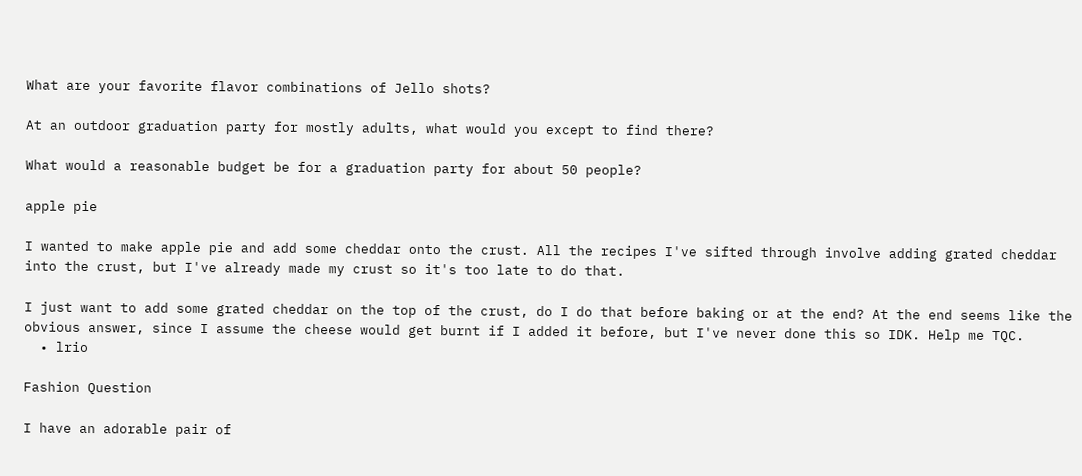What are your favorite flavor combinations of Jello shots?

At an outdoor graduation party for mostly adults, what would you except to find there?

What would a reasonable budget be for a graduation party for about 50 people?

apple pie

I wanted to make apple pie and add some cheddar onto the crust. All the recipes I've sifted through involve adding grated cheddar into the crust, but I've already made my crust so it's too late to do that.

I just want to add some grated cheddar on the top of the crust, do I do that before baking or at the end? At the end seems like the obvious answer, since I assume the cheese would get burnt if I added it before, but I've never done this so IDK. Help me TQC.
  • lrio

Fashion Question

I have an adorable pair of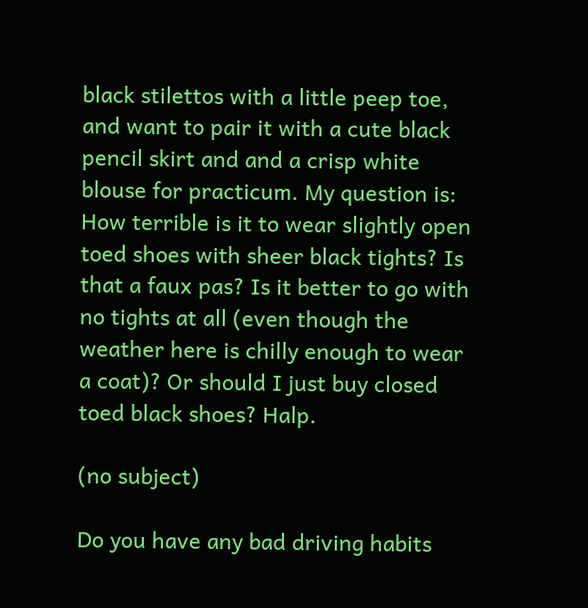black stilettos with a little peep toe, and want to pair it with a cute black pencil skirt and and a crisp white blouse for practicum. My question is: How terrible is it to wear slightly open toed shoes with sheer black tights? Is that a faux pas? Is it better to go with no tights at all (even though the weather here is chilly enough to wear a coat)? Or should I just buy closed toed black shoes? Halp.

(no subject)

Do you have any bad driving habits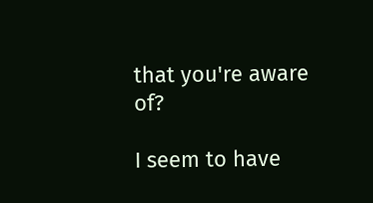that you're aware of?

I seem to have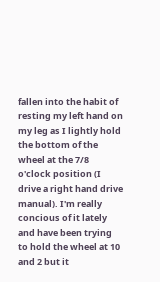fallen into the habit of resting my left hand on my leg as I lightly hold the bottom of the wheel at the 7/8 o'clock position (I drive a right hand drive manual). I'm really concious of it lately and have been trying to hold the wheel at 10 and 2 but it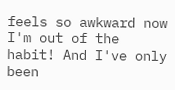feels so awkward now I'm out of the habit! And I've only been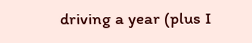driving a year (plus I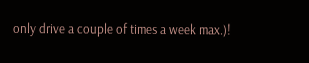only drive a couple of times a week max.)!